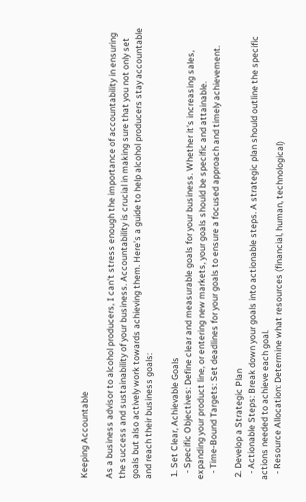Keeping Accountable

As a business advisor to alcohol producers, I can't stress enough the importance of accountability in ensuring the success and sustainability of your business. Accountability is crucial in making sure that you not only set goals but also actively work towards achieving them. Here’s a guide to help alcohol producers stay accountable and reach their business goals:

 1. Set Clear, Achievable Goals
   - Specific Objectives: Define clear and measurable goals for your business. Whether it's increasing sales, expanding your product line, or entering new markets, your goals should be specific and attainable.
   - Time-Bound Targets: Set deadlines for your goals to ensure a focused approach and timely achievement.

 2. Develop a Strategic Plan
   - Actionable Steps: Break down your goals into actionable steps. A strategic plan should outline the specific actions needed to achieve each goal.
   - Resource Allocation: Determine what resources (financial, human, technological)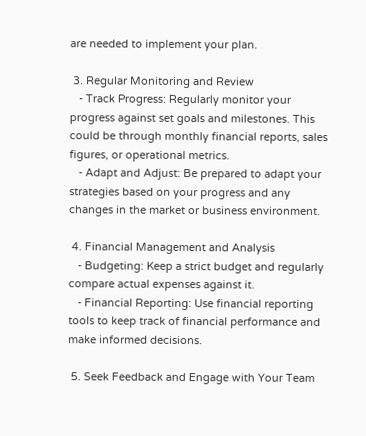are needed to implement your plan.

 3. Regular Monitoring and Review
   - Track Progress: Regularly monitor your progress against set goals and milestones. This could be through monthly financial reports, sales figures, or operational metrics.
   - Adapt and Adjust: Be prepared to adapt your strategies based on your progress and any changes in the market or business environment.

 4. Financial Management and Analysis
   - Budgeting: Keep a strict budget and regularly compare actual expenses against it.
   - Financial Reporting: Use financial reporting tools to keep track of financial performance and make informed decisions.

 5. Seek Feedback and Engage with Your Team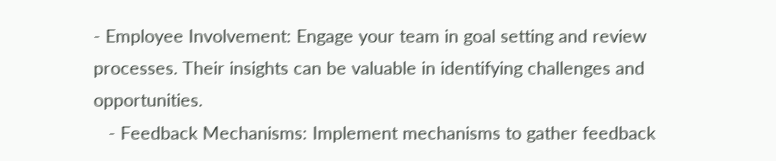- Employee Involvement: Engage your team in goal setting and review processes. Their insights can be valuable in identifying challenges and opportunities.
   - Feedback Mechanisms: Implement mechanisms to gather feedback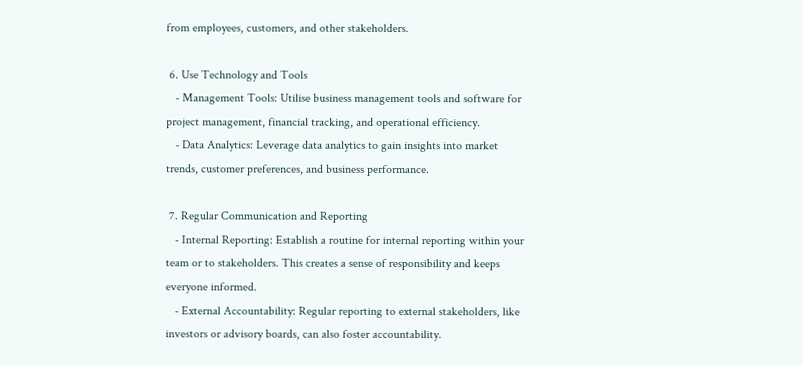from employees, customers, and other stakeholders.

 6. Use Technology and Tools
   - Management Tools: Utilise business management tools and software for project management, financial tracking, and operational efficiency.
   - Data Analytics: Leverage data analytics to gain insights into market trends, customer preferences, and business performance.

 7. Regular Communication and Reporting
   - Internal Reporting: Establish a routine for internal reporting within your team or to stakeholders. This creates a sense of responsibility and keeps everyone informed.
   - External Accountability: Regular reporting to external stakeholders, like investors or advisory boards, can also foster accountability.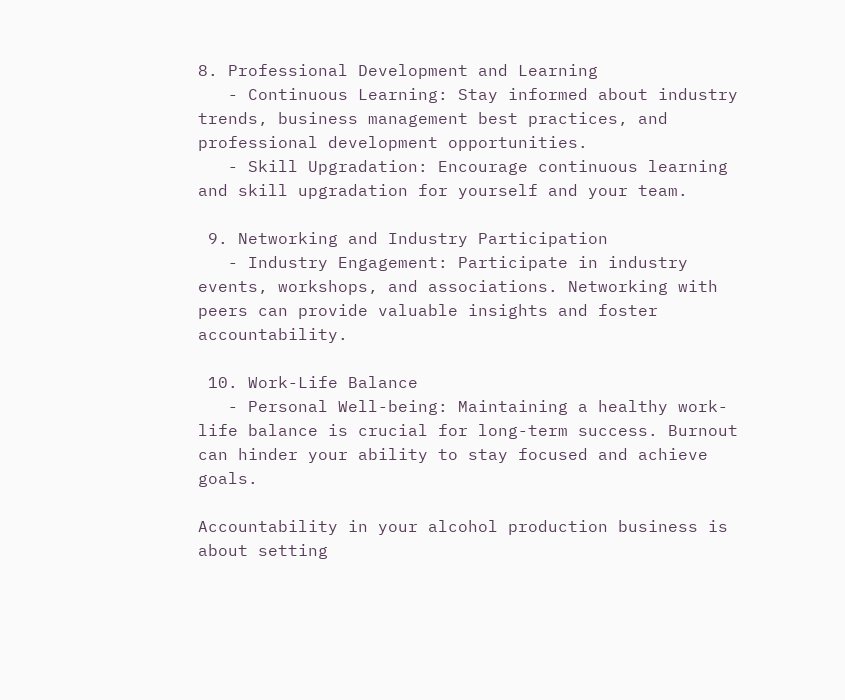8. Professional Development and Learning
   - Continuous Learning: Stay informed about industry trends, business management best practices, and professional development opportunities.
   - Skill Upgradation: Encourage continuous learning and skill upgradation for yourself and your team.

 9. Networking and Industry Participation
   - Industry Engagement: Participate in industry events, workshops, and associations. Networking with peers can provide valuable insights and foster accountability.

 10. Work-Life Balance
   - Personal Well-being: Maintaining a healthy work-life balance is crucial for long-term success. Burnout can hinder your ability to stay focused and achieve goals.

Accountability in your alcohol production business is about setting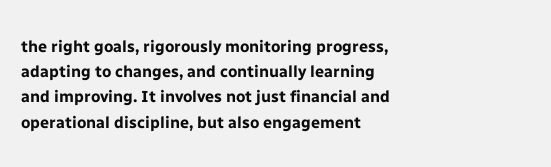the right goals, rigorously monitoring progress, adapting to changes, and continually learning and improving. It involves not just financial and operational discipline, but also engagement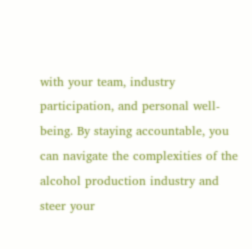with your team, industry participation, and personal well-being. By staying accountable, you can navigate the complexities of the alcohol production industry and steer your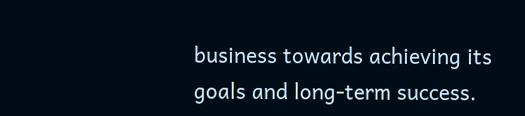business towards achieving its goals and long-term success.